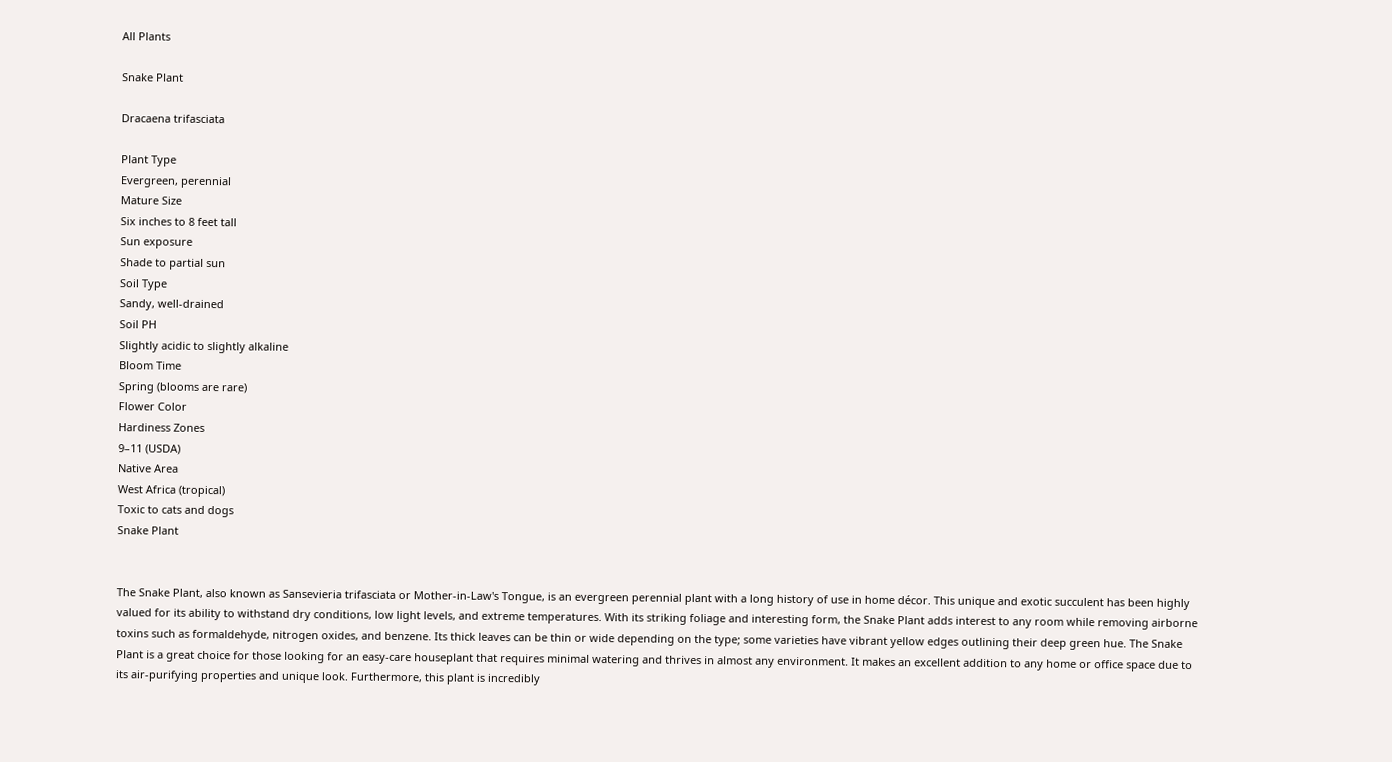All Plants

Snake Plant

Dracaena trifasciata

Plant Type
Evergreen, perennial
Mature Size
Six inches to 8 feet tall
Sun exposure
Shade to partial sun
Soil Type
Sandy, well-drained
Soil PH
Slightly acidic to slightly alkaline
Bloom Time
Spring (blooms are rare)
Flower Color
Hardiness Zones
9–11 (USDA)
Native Area
West Africa (tropical)
Toxic to cats and dogs
Snake Plant


The Snake Plant, also known as Sansevieria trifasciata or Mother-in-Law's Tongue, is an evergreen perennial plant with a long history of use in home décor. This unique and exotic succulent has been highly valued for its ability to withstand dry conditions, low light levels, and extreme temperatures. With its striking foliage and interesting form, the Snake Plant adds interest to any room while removing airborne toxins such as formaldehyde, nitrogen oxides, and benzene. Its thick leaves can be thin or wide depending on the type; some varieties have vibrant yellow edges outlining their deep green hue. The Snake Plant is a great choice for those looking for an easy-care houseplant that requires minimal watering and thrives in almost any environment. It makes an excellent addition to any home or office space due to its air-purifying properties and unique look. Furthermore, this plant is incredibly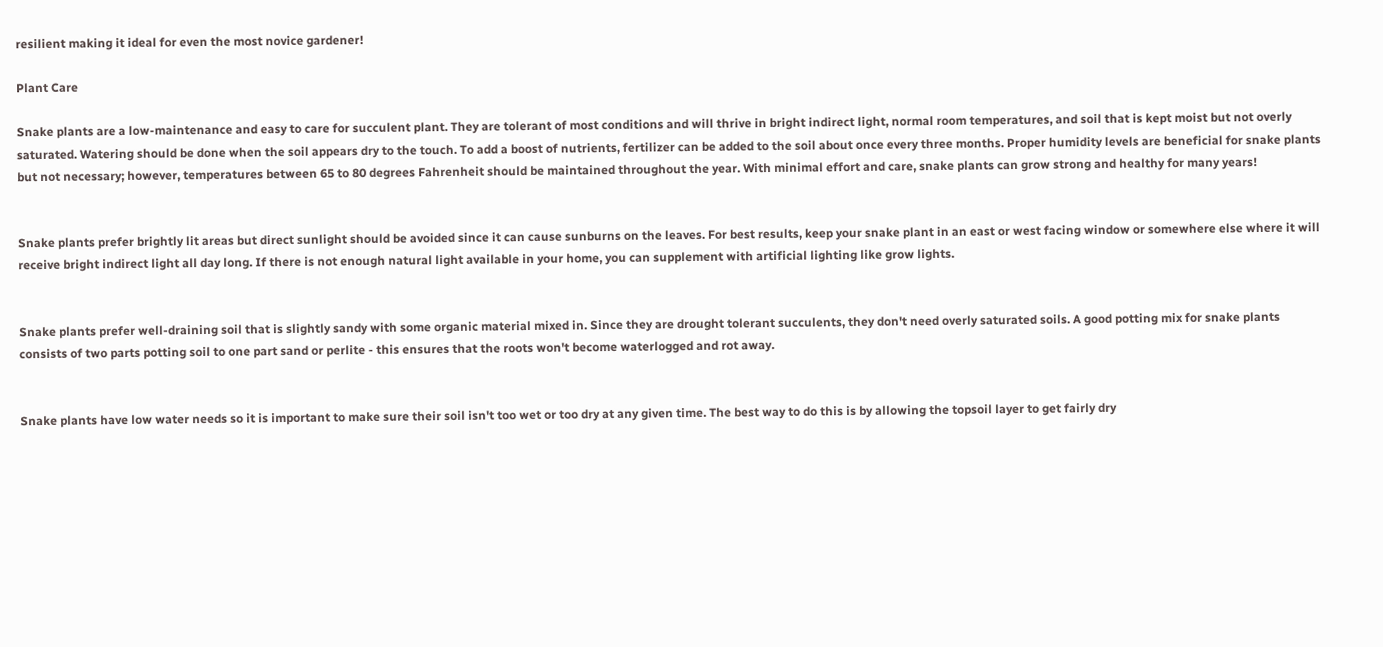resilient making it ideal for even the most novice gardener!

Plant Care

Snake plants are a low-maintenance and easy to care for succulent plant. They are tolerant of most conditions and will thrive in bright indirect light, normal room temperatures, and soil that is kept moist but not overly saturated. Watering should be done when the soil appears dry to the touch. To add a boost of nutrients, fertilizer can be added to the soil about once every three months. Proper humidity levels are beneficial for snake plants but not necessary; however, temperatures between 65 to 80 degrees Fahrenheit should be maintained throughout the year. With minimal effort and care, snake plants can grow strong and healthy for many years!


Snake plants prefer brightly lit areas but direct sunlight should be avoided since it can cause sunburns on the leaves. For best results, keep your snake plant in an east or west facing window or somewhere else where it will receive bright indirect light all day long. If there is not enough natural light available in your home, you can supplement with artificial lighting like grow lights.


Snake plants prefer well-draining soil that is slightly sandy with some organic material mixed in. Since they are drought tolerant succulents, they don't need overly saturated soils. A good potting mix for snake plants consists of two parts potting soil to one part sand or perlite - this ensures that the roots won't become waterlogged and rot away.


Snake plants have low water needs so it is important to make sure their soil isn't too wet or too dry at any given time. The best way to do this is by allowing the topsoil layer to get fairly dry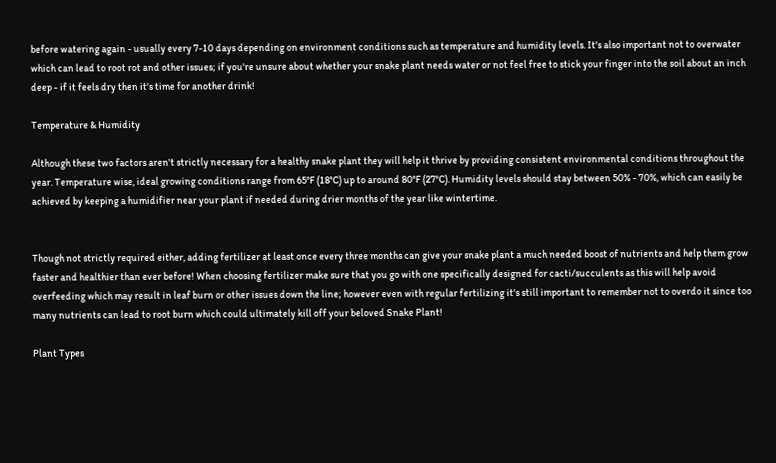before watering again - usually every 7-10 days depending on environment conditions such as temperature and humidity levels. It's also important not to overwater which can lead to root rot and other issues; if you're unsure about whether your snake plant needs water or not feel free to stick your finger into the soil about an inch deep - if it feels dry then it's time for another drink!

Temperature & Humidity

Although these two factors aren't strictly necessary for a healthy snake plant they will help it thrive by providing consistent environmental conditions throughout the year. Temperature wise, ideal growing conditions range from 65°F (18°C) up to around 80°F (27°C). Humidity levels should stay between 50% - 70%, which can easily be achieved by keeping a humidifier near your plant if needed during drier months of the year like wintertime.


Though not strictly required either, adding fertilizer at least once every three months can give your snake plant a much needed boost of nutrients and help them grow faster and healthier than ever before! When choosing fertilizer make sure that you go with one specifically designed for cacti/succulents as this will help avoid overfeeding which may result in leaf burn or other issues down the line; however even with regular fertilizing it's still important to remember not to overdo it since too many nutrients can lead to root burn which could ultimately kill off your beloved Snake Plant!

Plant Types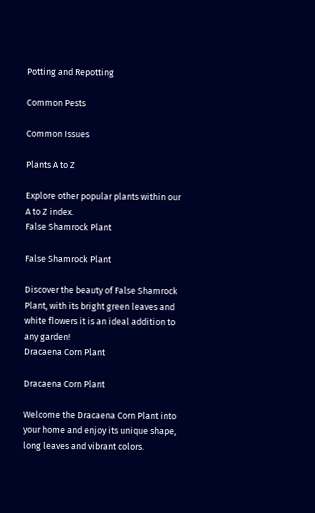Potting and Repotting

Common Pests

Common Issues

Plants A to Z

Explore other popular plants within our A to Z index.
False Shamrock Plant

False Shamrock Plant

Discover the beauty of False Shamrock Plant, with its bright green leaves and white flowers it is an ideal addition to any garden!
Dracaena Corn Plant

Dracaena Corn Plant

Welcome the Dracaena Corn Plant into your home and enjoy its unique shape, long leaves and vibrant colors.